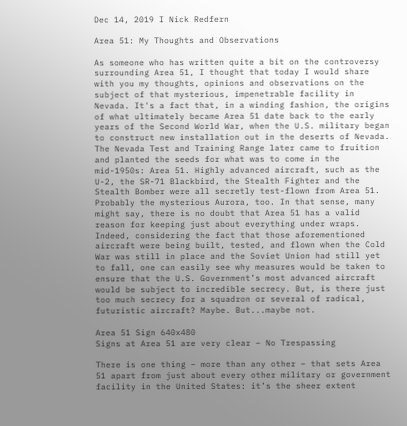Dec 14, 2019 I Nick Redfern

Area 51: My Thoughts and Observations

As someone who has written quite a bit on the controversy surrounding Area 51, I thought that today I would share with you my thoughts, opinions and observations on the subject of that mysterious, impenetrable facility in Nevada. It's a fact that, in a winding fashion, the origins of what ultimately became Area 51 date back to the early years of the Second World War, when the U.S. military began to construct new installation out in the deserts of Nevada. The Nevada Test and Training Range later came to fruition and planted the seeds for what was to come in the mid-1950s: Area 51. Highly advanced aircraft, such as the U-2, the SR-71 Blackbird, the Stealth Fighter and the Stealth Bomber were all secretly test-flown from Area 51. Probably the mysterious Aurora, too. In that sense, many might say, there is no doubt that Area 51 has a valid reason for keeping just about everything under wraps. Indeed, considering the fact that those aforementioned aircraft were being built, tested, and flown when the Cold War was still in place and the Soviet Union had still yet to fall, one can easily see why measures would be taken to ensure that the U.S. Government’s most advanced aircraft would be subject to incredible secrecy. But, is there just too much secrecy for a squadron or several of radical, futuristic aircraft? Maybe. But...maybe not.

Area 51 Sign 640x480
Signs at Area 51 are very clear – No Trespassing

There is one thing – more than any other – that sets Area 51 apart from just about every other military or government facility in the United States: it’s the sheer extent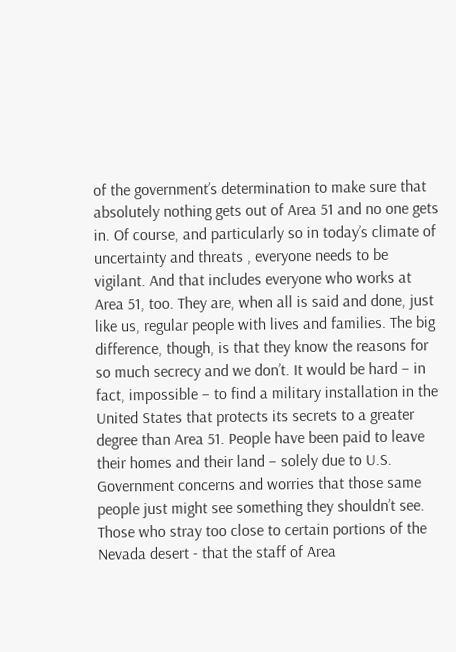of the government’s determination to make sure that absolutely nothing gets out of Area 51 and no one gets in. Of course, and particularly so in today’s climate of uncertainty and threats , everyone needs to be vigilant. And that includes everyone who works at Area 51, too. They are, when all is said and done, just like us, regular people with lives and families. The big difference, though, is that they know the reasons for so much secrecy and we don’t. It would be hard – in fact, impossible – to find a military installation in the United States that protects its secrets to a greater degree than Area 51. People have been paid to leave their homes and their land – solely due to U.S. Government concerns and worries that those same people just might see something they shouldn’t see. Those who stray too close to certain portions of the Nevada desert - that the staff of Area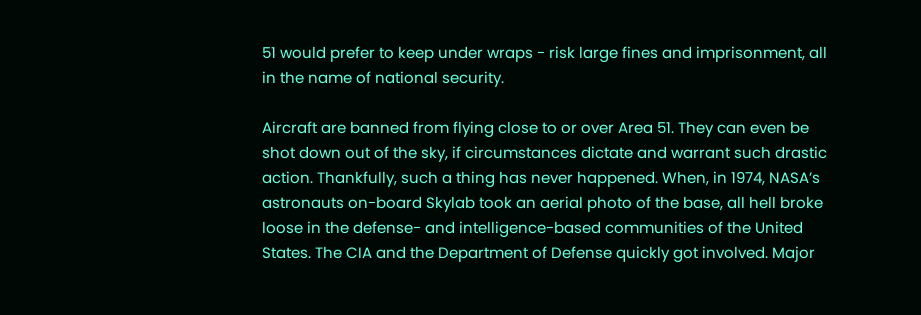51 would prefer to keep under wraps - risk large fines and imprisonment, all in the name of national security.

Aircraft are banned from flying close to or over Area 51. They can even be shot down out of the sky, if circumstances dictate and warrant such drastic action. Thankfully, such a thing has never happened. When, in 1974, NASA’s astronauts on-board Skylab took an aerial photo of the base, all hell broke loose in the defense- and intelligence-based communities of the United States. The CIA and the Department of Defense quickly got involved. Major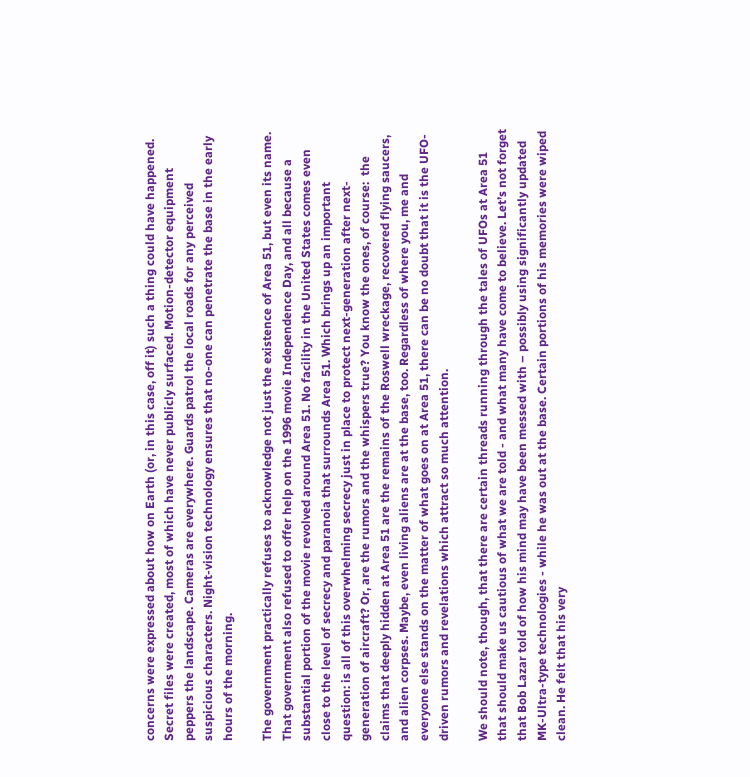concerns were expressed about how on Earth (or, in this case, off it) such a thing could have happened. Secret files were created, most of which have never publicly surfaced. Motion-detector equipment peppers the landscape. Cameras are everywhere. Guards patrol the local roads for any perceived suspicious characters. Night-vision technology ensures that no-one can penetrate the base in the early hours of the morning.

The government practically refuses to acknowledge not just the existence of Area 51, but even its name. That government also refused to offer help on the 1996 movie Independence Day, and all because a substantial portion of the movie revolved around Area 51. No facility in the United States comes even close to the level of secrecy and paranoia that surrounds Area 51. Which brings up an important question: is all of this overwhelming secrecy just in place to protect next-generation after next-generation of aircraft? Or, are the rumors and the whispers true? You know the ones, of course:  the claims that deeply hidden at Area 51 are the remains of the Roswell wreckage, recovered flying saucers, and alien corpses. Maybe, even living aliens are at the base, too. Regardless of where you, me and everyone else stands on the matter of what goes on at Area 51, there can be no doubt that it is the UFO-driven rumors and revelations which attract so much attention.

We should note, though, that there are certain threads running through the tales of UFOs at Area 51 that should make us cautious of what we are told - and what many have come to believe. Let’s not forget that Bob Lazar told of how his mind may have been messed with – possibly using significantly updated MK-Ultra-type technologies - while he was out at the base. Certain portions of his memories were wiped clean. He felt that his very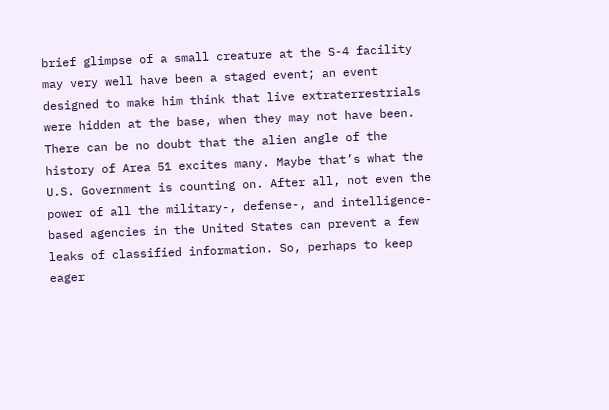brief glimpse of a small creature at the S-4 facility may very well have been a staged event; an event designed to make him think that live extraterrestrials were hidden at the base, when they may not have been. There can be no doubt that the alien angle of the history of Area 51 excites many. Maybe that’s what the U.S. Government is counting on. After all, not even the power of all the military-, defense-, and intelligence-based agencies in the United States can prevent a few leaks of classified information. So, perhaps to keep eager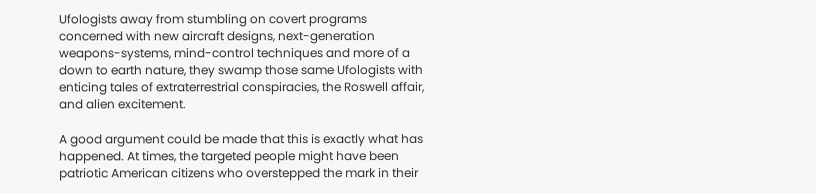Ufologists away from stumbling on covert programs concerned with new aircraft designs, next-generation weapons-systems, mind-control techniques and more of a down to earth nature, they swamp those same Ufologists with enticing tales of extraterrestrial conspiracies, the Roswell affair, and alien excitement.

A good argument could be made that this is exactly what has happened. At times, the targeted people might have been patriotic American citizens who overstepped the mark in their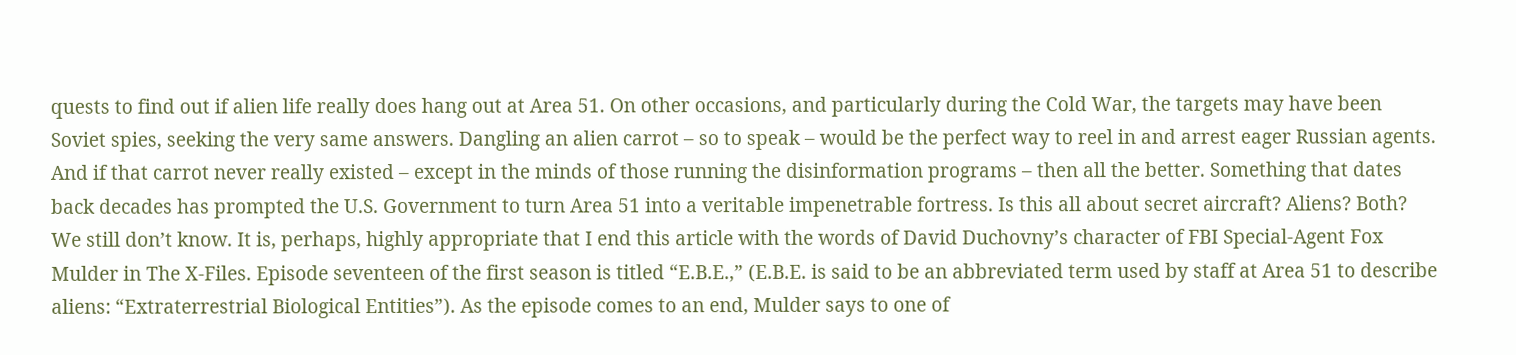quests to find out if alien life really does hang out at Area 51. On other occasions, and particularly during the Cold War, the targets may have been Soviet spies, seeking the very same answers. Dangling an alien carrot – so to speak – would be the perfect way to reel in and arrest eager Russian agents. And if that carrot never really existed – except in the minds of those running the disinformation programs – then all the better. Something that dates back decades has prompted the U.S. Government to turn Area 51 into a veritable impenetrable fortress. Is this all about secret aircraft? Aliens? Both? We still don’t know. It is, perhaps, highly appropriate that I end this article with the words of David Duchovny’s character of FBI Special-Agent Fox Mulder in The X-Files. Episode seventeen of the first season is titled “E.B.E.,” (E.B.E. is said to be an abbreviated term used by staff at Area 51 to describe aliens: “Extraterrestrial Biological Entities”). As the episode comes to an end, Mulder says to one of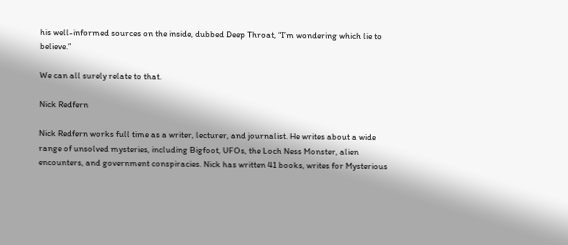his well-informed sources on the inside, dubbed Deep Throat, “I’m wondering which lie to believe.”

We can all surely relate to that.

Nick Redfern

Nick Redfern works full time as a writer, lecturer, and journalist. He writes about a wide range of unsolved mysteries, including Bigfoot, UFOs, the Loch Ness Monster, alien encounters, and government conspiracies. Nick has written 41 books, writes for Mysterious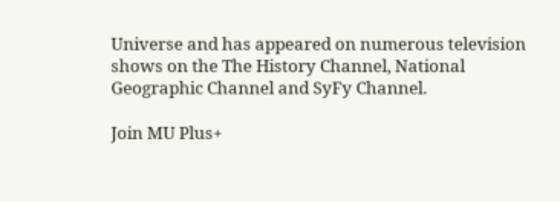Universe and has appeared on numerous television shows on the The History Channel, National Geographic Channel and SyFy Channel.

Join MU Plus+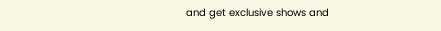and get exclusive shows and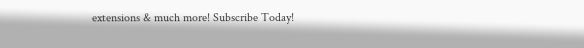extensions & much more! Subscribe Today!